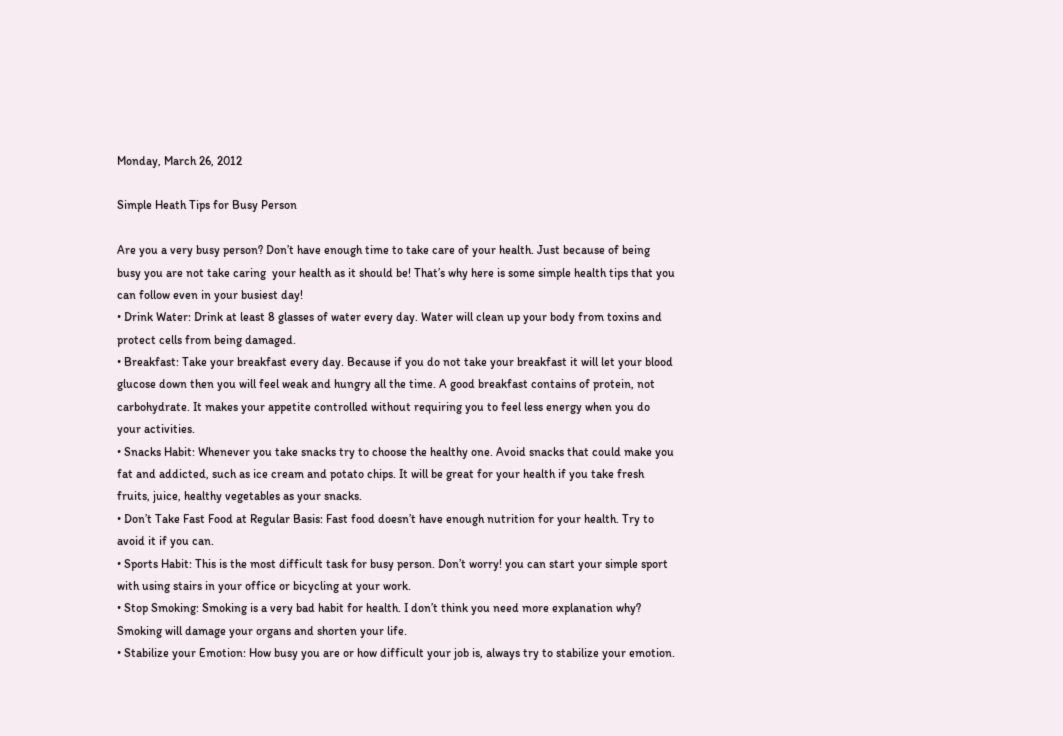Monday, March 26, 2012

Simple Heath Tips for Busy Person

Are you a very busy person? Don’t have enough time to take care of your health. Just because of being busy you are not take caring  your health as it should be! That’s why here is some simple health tips that you can follow even in your busiest day!
• Drink Water: Drink at least 8 glasses of water every day. Water will clean up your body from toxins and protect cells from being damaged.
• Breakfast: Take your breakfast every day. Because if you do not take your breakfast it will let your blood glucose down then you will feel weak and hungry all the time. A good breakfast contains of protein, not carbohydrate. It makes your appetite controlled without requiring you to feel less energy when you do your activities.
• Snacks Habit: Whenever you take snacks try to choose the healthy one. Avoid snacks that could make you fat and addicted, such as ice cream and potato chips. It will be great for your health if you take fresh fruits, juice, healthy vegetables as your snacks.
• Don’t Take Fast Food at Regular Basis: Fast food doesn’t have enough nutrition for your health. Try to avoid it if you can.
• Sports Habit: This is the most difficult task for busy person. Don’t worry! you can start your simple sport with using stairs in your office or bicycling at your work.
• Stop Smoking: Smoking is a very bad habit for health. I don’t think you need more explanation why? Smoking will damage your organs and shorten your life.
• Stabilize your Emotion: How busy you are or how difficult your job is, always try to stabilize your emotion.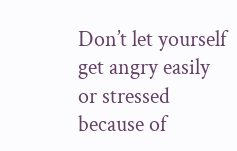Don’t let yourself get angry easily or stressed because of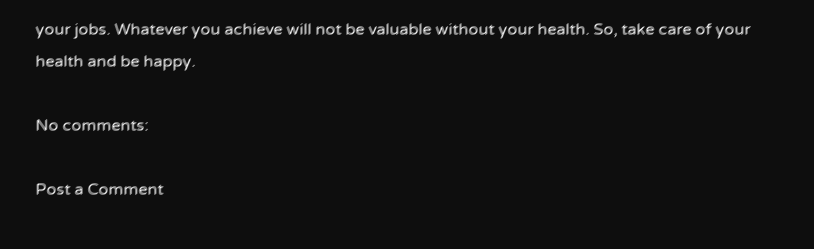your jobs. Whatever you achieve will not be valuable without your health. So, take care of your health and be happy.

No comments:

Post a Comment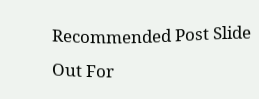Recommended Post Slide Out For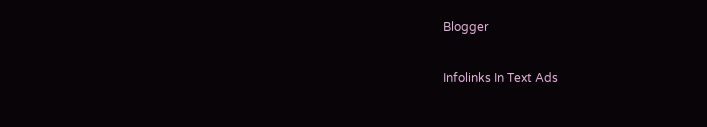Blogger

Infolinks In Text Ads